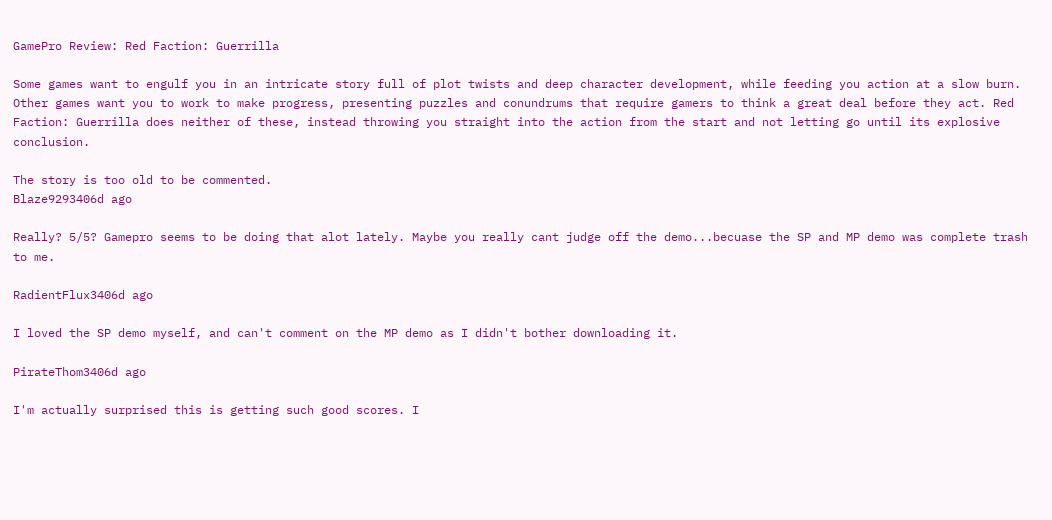GamePro Review: Red Faction: Guerrilla

Some games want to engulf you in an intricate story full of plot twists and deep character development, while feeding you action at a slow burn. Other games want you to work to make progress, presenting puzzles and conundrums that require gamers to think a great deal before they act. Red Faction: Guerrilla does neither of these, instead throwing you straight into the action from the start and not letting go until its explosive conclusion.

The story is too old to be commented.
Blaze9293406d ago

Really? 5/5? Gamepro seems to be doing that alot lately. Maybe you really cant judge off the demo...becuase the SP and MP demo was complete trash to me.

RadientFlux3406d ago

I loved the SP demo myself, and can't comment on the MP demo as I didn't bother downloading it.

PirateThom3406d ago

I'm actually surprised this is getting such good scores. I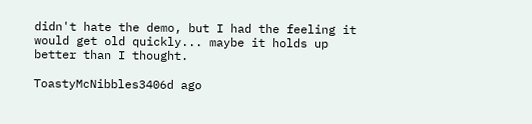didn't hate the demo, but I had the feeling it would get old quickly... maybe it holds up better than I thought.

ToastyMcNibbles3406d ago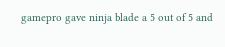gamepro gave ninja blade a 5 out of 5 and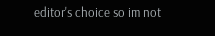editor's choice so im not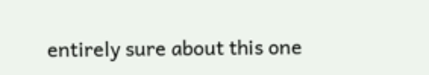entirely sure about this one